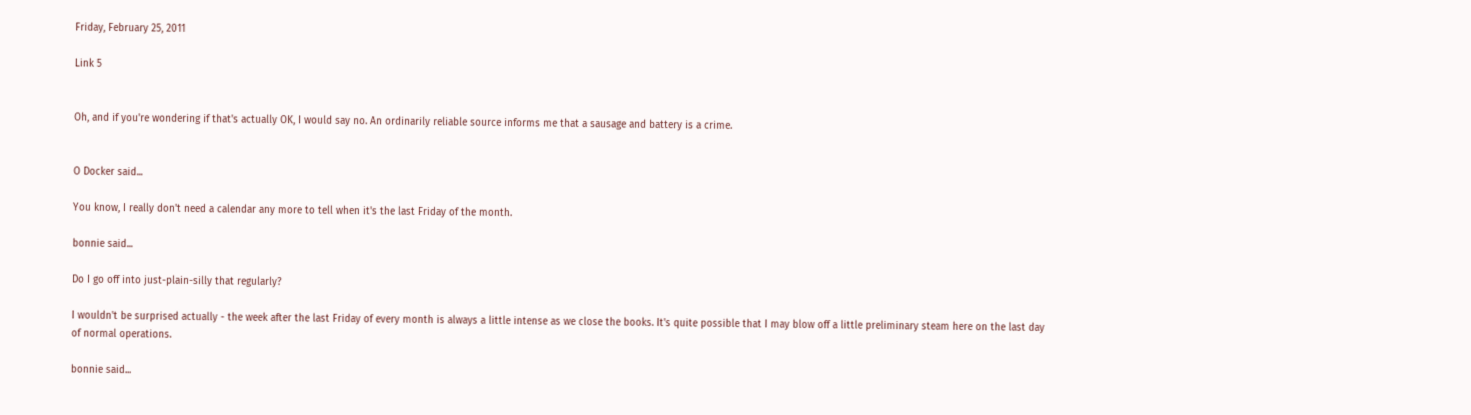Friday, February 25, 2011

Link 5


Oh, and if you're wondering if that's actually OK, I would say no. An ordinarily reliable source informs me that a sausage and battery is a crime.


O Docker said...

You know, I really don't need a calendar any more to tell when it's the last Friday of the month.

bonnie said...

Do I go off into just-plain-silly that regularly?

I wouldn't be surprised actually - the week after the last Friday of every month is always a little intense as we close the books. It's quite possible that I may blow off a little preliminary steam here on the last day of normal operations.

bonnie said...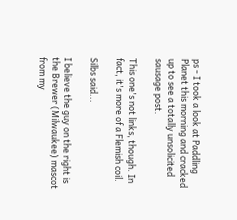ps - I took a look at Paddling Planet this morning and cracked up to see a totally unsolicited sausage post.

This one's not links, though. In fact, it's more of a Flemish coil.

Silbs said...

I believe the guy on the right is the Brewer (Milwaukee) mascot from my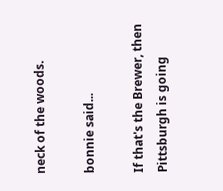neck of the woods.

bonnie said...

If that's the Brewer, then Pittsburgh is going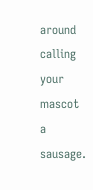around calling your mascot a sausage.